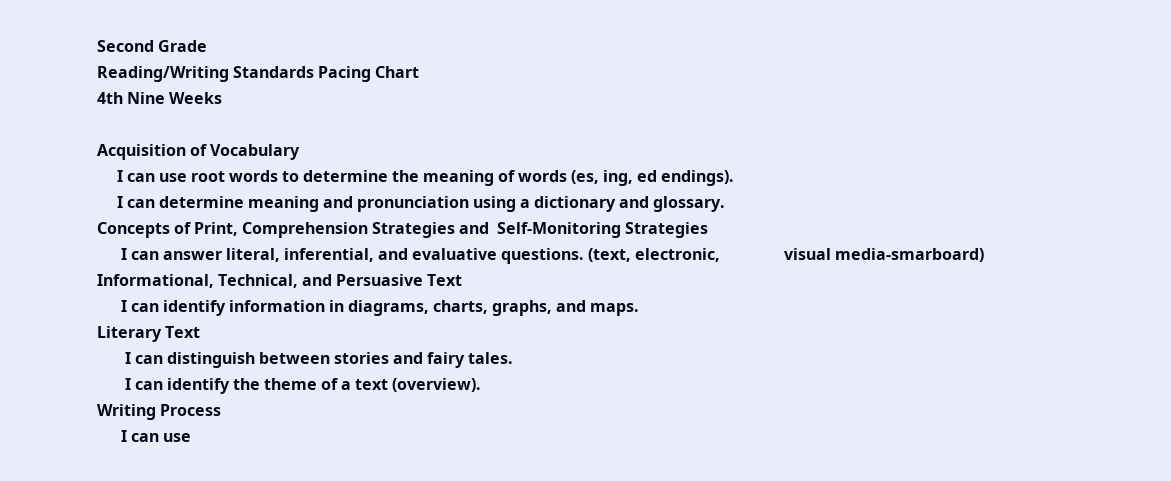Second Grade
Reading/Writing Standards Pacing Chart
4th Nine Weeks

Acquisition of Vocabulary
     I can use root words to determine the meaning of words (es, ing, ed endings).
     I can determine meaning and pronunciation using a dictionary and glossary.
Concepts of Print, Comprehension Strategies and  Self-Monitoring Strategies
      I can answer literal, inferential, and evaluative questions. (text, electronic,                visual media-smarboard)
Informational, Technical, and Persuasive Text
      I can identify information in diagrams, charts, graphs, and maps.
Literary Text
       I can distinguish between stories and fairy tales.
       I can identify the theme of a text (overview).
Writing Process
      I can use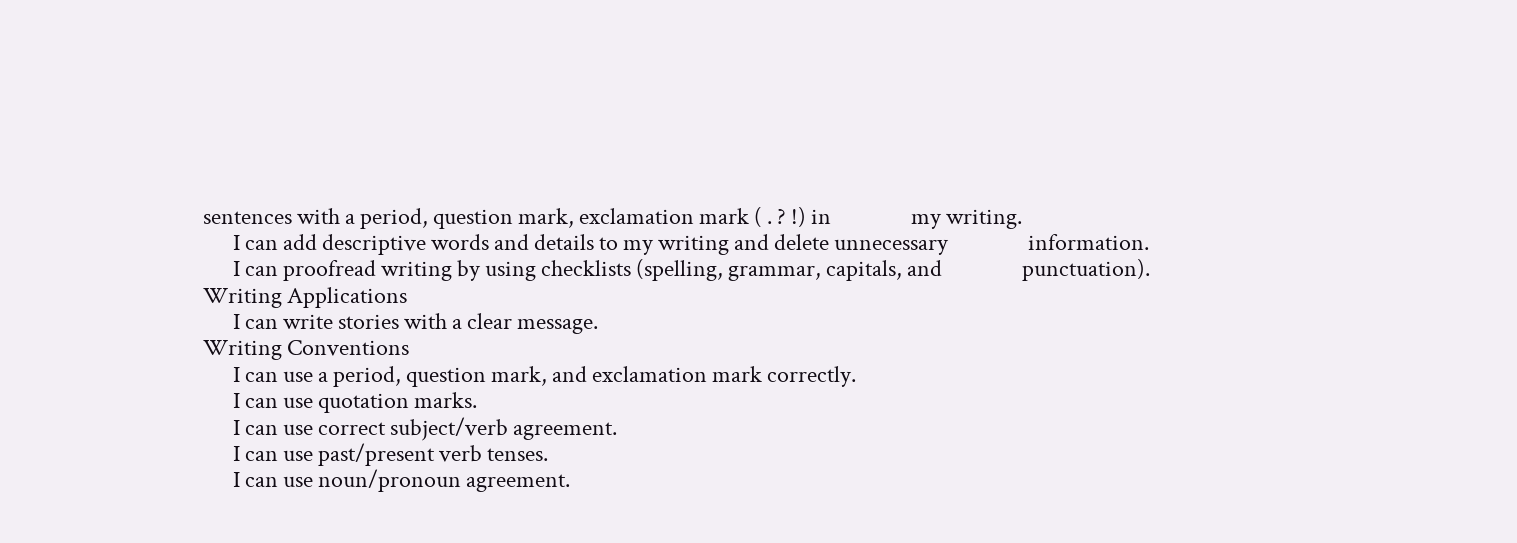sentences with a period, question mark, exclamation mark ( . ? !) in                my writing.
      I can add descriptive words and details to my writing and delete unnecessary                information.
      I can proofread writing by using checklists (spelling, grammar, capitals, and                punctuation).
Writing Applications
      I can write stories with a clear message.
Writing Conventions
      I can use a period, question mark, and exclamation mark correctly.
      I can use quotation marks.
      I can use correct subject/verb agreement.
      I can use past/present verb tenses.
      I can use noun/pronoun agreement.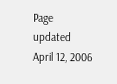Page updated April 12, 2006